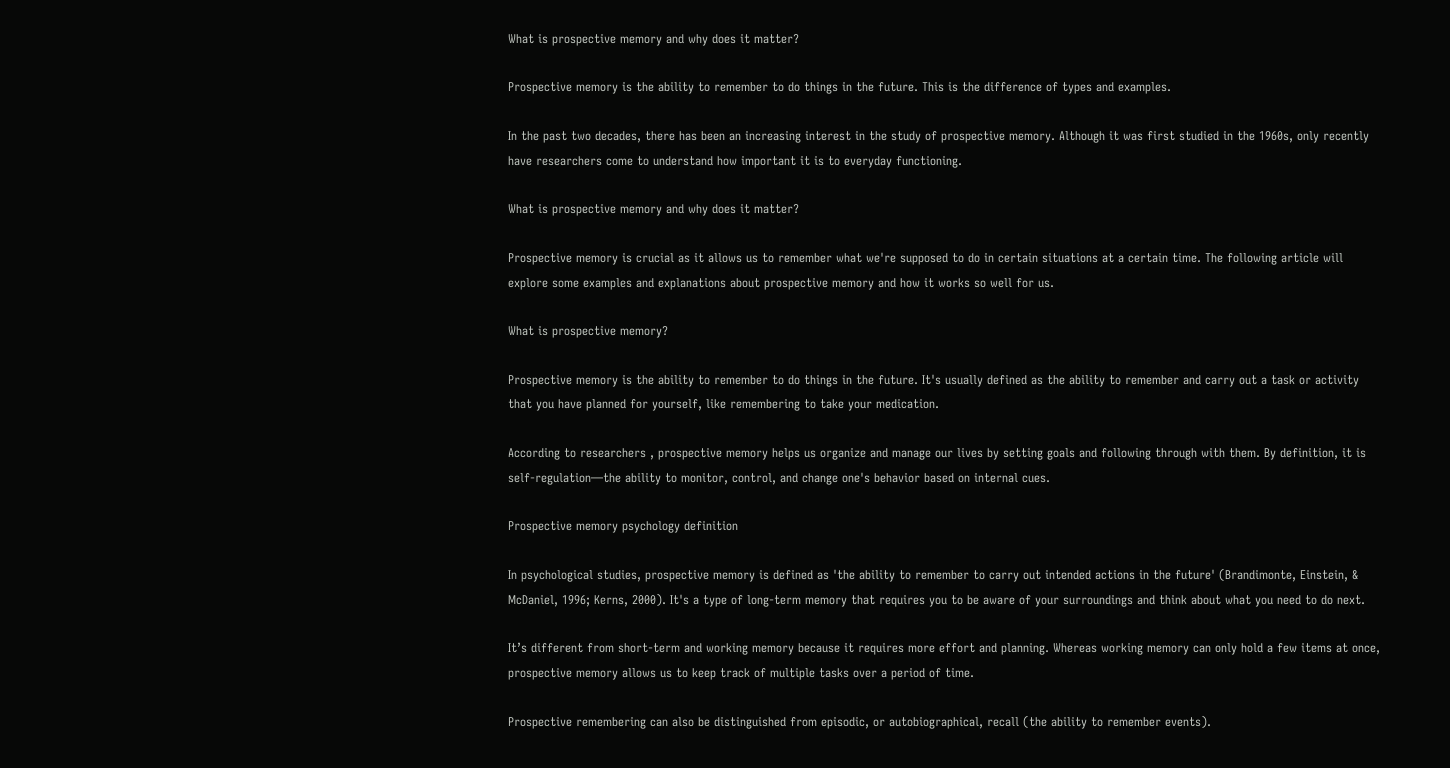What is prospective memory and why does it matter?

Prospective memory is the ability to remember to do things in the future. This is the difference of types and examples.

In the past two decades, there has been an increasing interest in the study of prospective memory. Although it was first studied in the 1960s, only recently have researchers come to understand how important it is to everyday functioning.

What is prospective memory and why does it matter?

Prospective memory is crucial as it allows us to remember what we're supposed to do in certain situations at a certain time. The following article will explore some examples and explanations about prospective memory and how it works so well for us.

What is prospective memory?

Prospective memory is the ability to remember to do things in the future. It's usually defined as the ability to remember and carry out a task or activity that you have planned for yourself, like remembering to take your medication.

According to researchers , prospective memory helps us organize and manage our lives by setting goals and following through with them. By definition, it is self-regulation—the ability to monitor, control, and change one's behavior based on internal cues.

Prospective memory psychology definition

In psychological studies, prospective memory is defined as 'the ability to remember to carry out intended actions in the future' (Brandimonte, Einstein, & McDaniel, 1996; Kerns, 2000). It's a type of long-term memory that requires you to be aware of your surroundings and think about what you need to do next.

It’s different from short-term and working memory because it requires more effort and planning. Whereas working memory can only hold a few items at once, prospective memory allows us to keep track of multiple tasks over a period of time.

Prospective remembering can also be distinguished from episodic, or autobiographical, recall (the ability to remember events).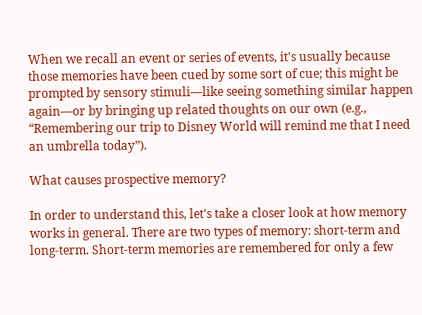When we recall an event or series of events, it's usually because those memories have been cued by some sort of cue; this might be prompted by sensory stimuli—like seeing something similar happen again—or by bringing up related thoughts on our own (e.g., “Remembering our trip to Disney World will remind me that I need an umbrella today”).

What causes prospective memory?

In order to understand this, let's take a closer look at how memory works in general. There are two types of memory: short-term and long-term. Short-term memories are remembered for only a few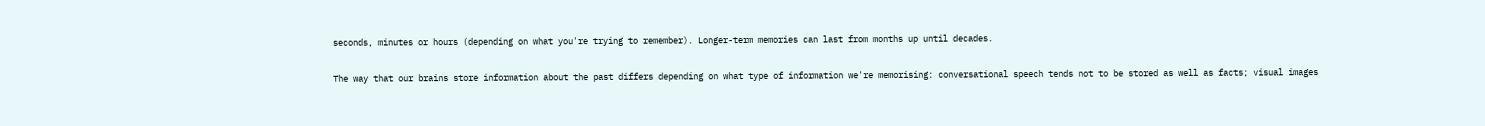seconds, minutes or hours (depending on what you're trying to remember). Longer-term memories can last from months up until decades.

The way that our brains store information about the past differs depending on what type of information we're memorising: conversational speech tends not to be stored as well as facts; visual images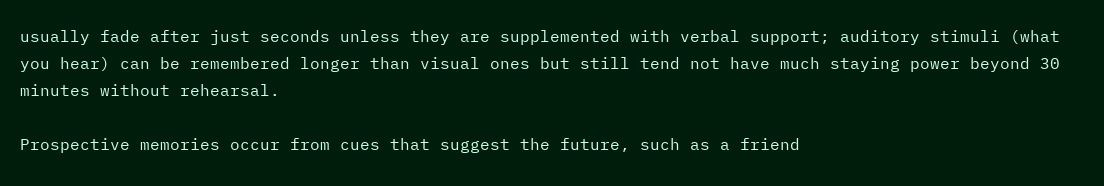usually fade after just seconds unless they are supplemented with verbal support; auditory stimuli (what you hear) can be remembered longer than visual ones but still tend not have much staying power beyond 30 minutes without rehearsal.

Prospective memories occur from cues that suggest the future, such as a friend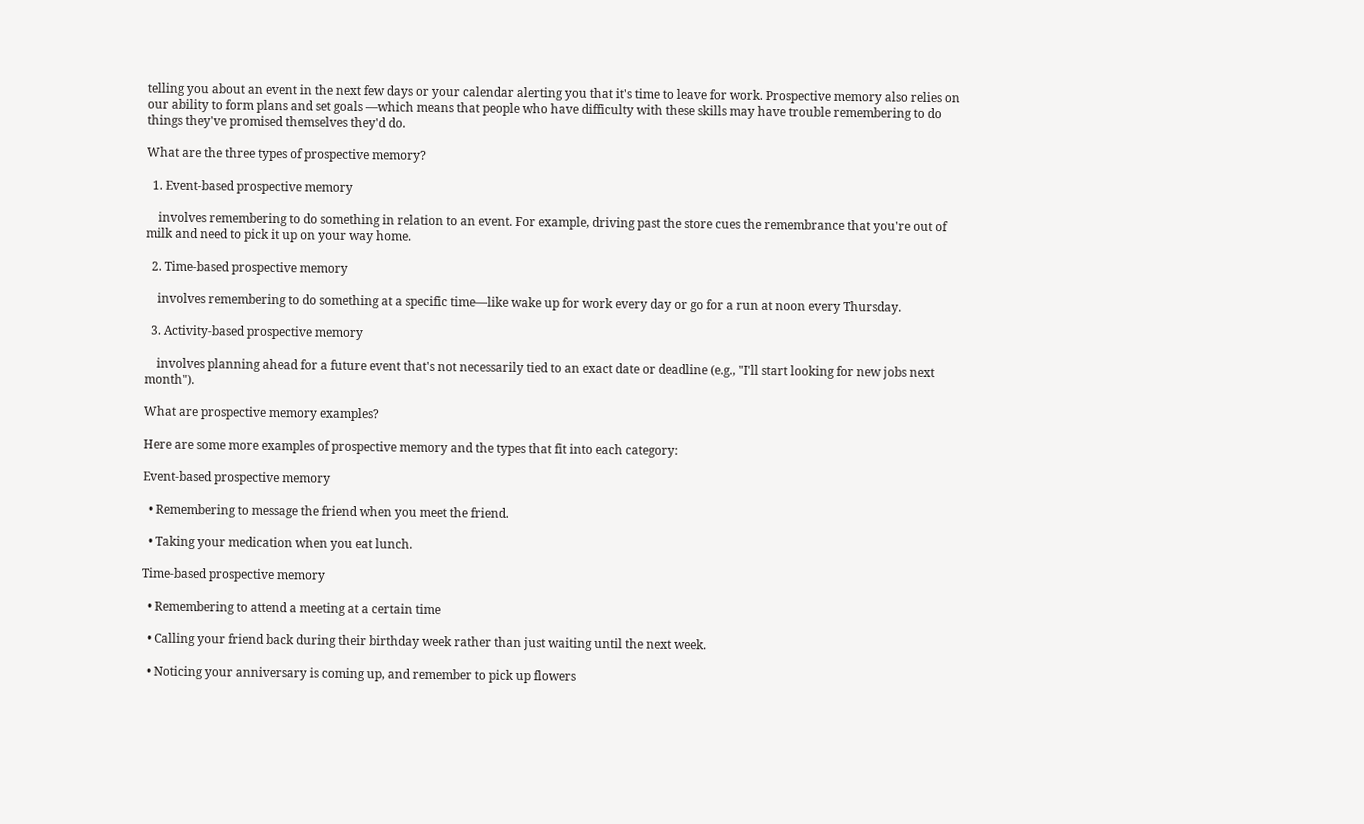telling you about an event in the next few days or your calendar alerting you that it's time to leave for work. Prospective memory also relies on our ability to form plans and set goals —which means that people who have difficulty with these skills may have trouble remembering to do things they've promised themselves they'd do.

What are the three types of prospective memory?

  1. Event-based prospective memory

    involves remembering to do something in relation to an event. For example, driving past the store cues the remembrance that you're out of milk and need to pick it up on your way home.

  2. Time-based prospective memory

    involves remembering to do something at a specific time—like wake up for work every day or go for a run at noon every Thursday.

  3. Activity-based prospective memory

    involves planning ahead for a future event that's not necessarily tied to an exact date or deadline (e.g., "I'll start looking for new jobs next month").

What are prospective memory examples?

Here are some more examples of prospective memory and the types that fit into each category:

Event-based prospective memory

  • Remembering to message the friend when you meet the friend.

  • Taking your medication when you eat lunch.

Time-based prospective memory

  • Remembering to attend a meeting at a certain time

  • Calling your friend back during their birthday week rather than just waiting until the next week.

  • Noticing your anniversary is coming up, and remember to pick up flowers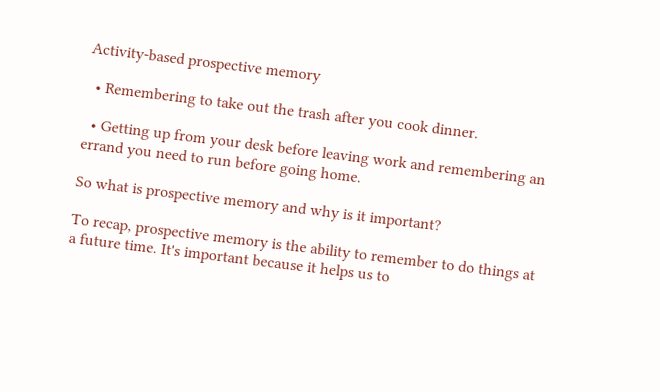Activity-based prospective memory

  • Remembering to take out the trash after you cook dinner.

  • Getting up from your desk before leaving work and remembering an errand you need to run before going home.

So what is prospective memory and why is it important?

To recap, prospective memory is the ability to remember to do things at a future time. It's important because it helps us to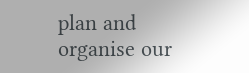plan and organise our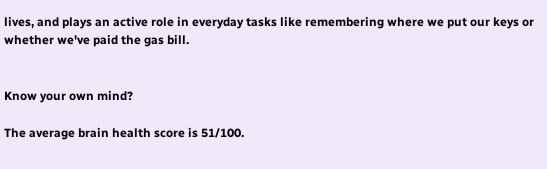lives, and plays an active role in everyday tasks like remembering where we put our keys or whether we've paid the gas bill.


Know your own mind?

The average brain health score is 51/100.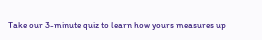Take our 3-minute quiz to learn how yours measures up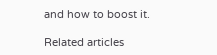and how to boost it.

Related articles